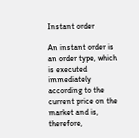Instant order

An instant order is an order type, which is executed immediately according to the current price on the market and is, therefore,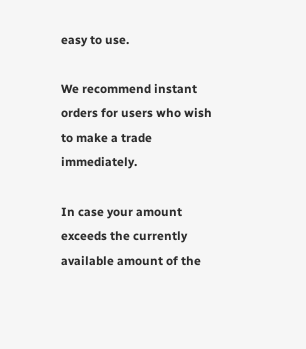easy to use.

We recommend instant orders for users who wish to make a trade immediately.

In case your amount exceeds the currently available amount of the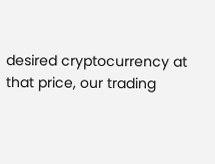desired cryptocurrency at that price, our trading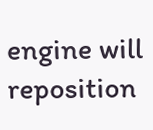engine will reposition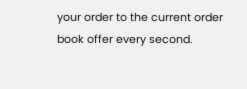your order to the current order book offer every second.